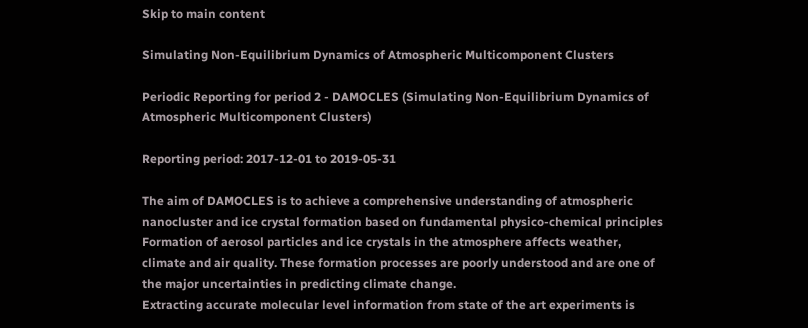Skip to main content

Simulating Non-Equilibrium Dynamics of Atmospheric Multicomponent Clusters

Periodic Reporting for period 2 - DAMOCLES (Simulating Non-Equilibrium Dynamics of Atmospheric Multicomponent Clusters)

Reporting period: 2017-12-01 to 2019-05-31

The aim of DAMOCLES is to achieve a comprehensive understanding of atmospheric nanocluster and ice crystal formation based on fundamental physico-chemical principles
Formation of aerosol particles and ice crystals in the atmosphere affects weather, climate and air quality. These formation processes are poorly understood and are one of the major uncertainties in predicting climate change.
Extracting accurate molecular level information from state of the art experiments is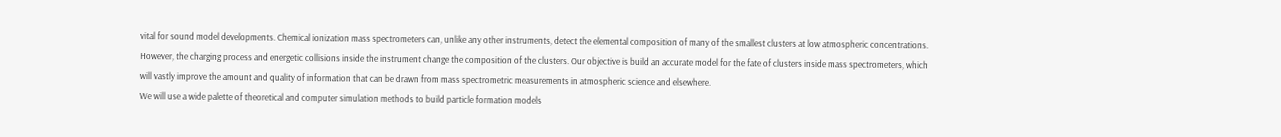vital for sound model developments. Chemical ionization mass spectrometers can, unlike any other instruments, detect the elemental composition of many of the smallest clusters at low atmospheric concentrations. However, the charging process and energetic collisions inside the instrument change the composition of the clusters. Our objective is build an accurate model for the fate of clusters inside mass spectrometers, which will vastly improve the amount and quality of information that can be drawn from mass spectrometric measurements in atmospheric science and elsewhere.
We will use a wide palette of theoretical and computer simulation methods to build particle formation models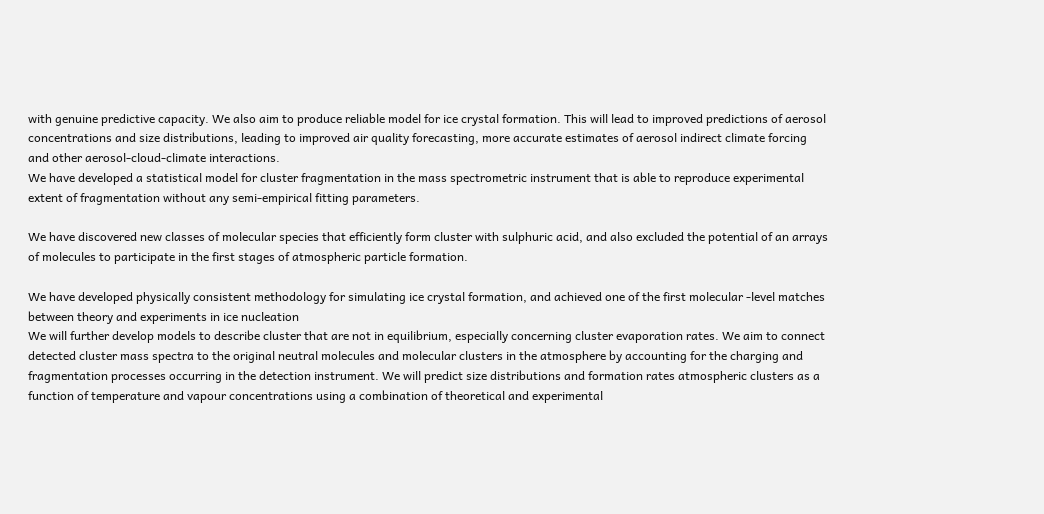with genuine predictive capacity. We also aim to produce reliable model for ice crystal formation. This will lead to improved predictions of aerosol concentrations and size distributions, leading to improved air quality forecasting, more accurate estimates of aerosol indirect climate forcing and other aerosol-cloud-climate interactions.
We have developed a statistical model for cluster fragmentation in the mass spectrometric instrument that is able to reproduce experimental extent of fragmentation without any semi-empirical fitting parameters.

We have discovered new classes of molecular species that efficiently form cluster with sulphuric acid, and also excluded the potential of an arrays of molecules to participate in the first stages of atmospheric particle formation.

We have developed physically consistent methodology for simulating ice crystal formation, and achieved one of the first molecular -level matches between theory and experiments in ice nucleation
We will further develop models to describe cluster that are not in equilibrium, especially concerning cluster evaporation rates. We aim to connect detected cluster mass spectra to the original neutral molecules and molecular clusters in the atmosphere by accounting for the charging and fragmentation processes occurring in the detection instrument. We will predict size distributions and formation rates atmospheric clusters as a function of temperature and vapour concentrations using a combination of theoretical and experimental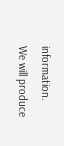information.
We will produce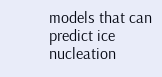models that can predict ice nucleation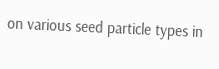on various seed particle types in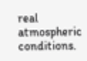real atmospheric conditions.